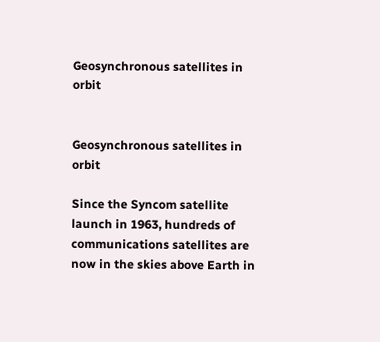Geosynchronous satellites in orbit


Geosynchronous satellites in orbit

Since the Syncom satellite launch in 1963, hundreds of communications satellites are now in the skies above Earth in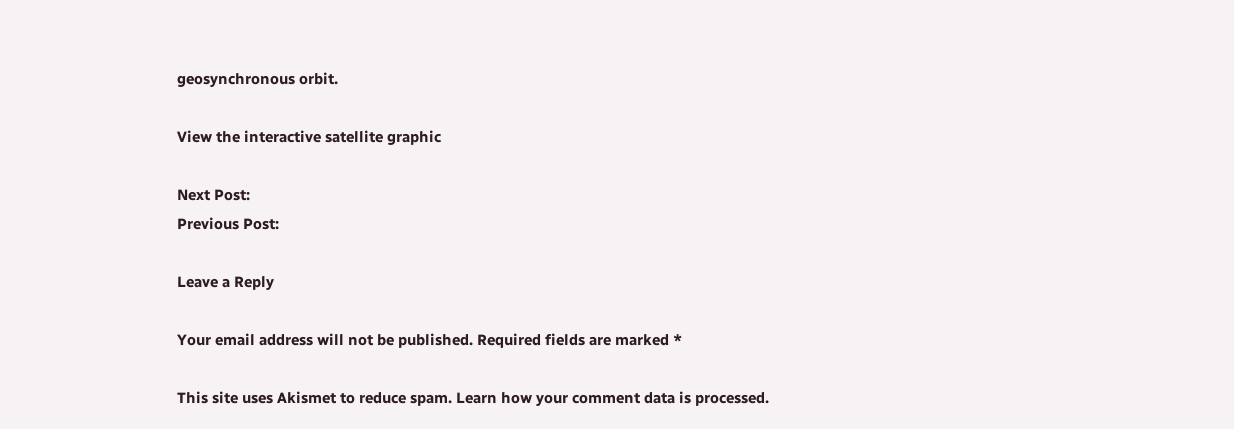geosynchronous orbit.

View the interactive satellite graphic

Next Post:
Previous Post:

Leave a Reply

Your email address will not be published. Required fields are marked *

This site uses Akismet to reduce spam. Learn how your comment data is processed.